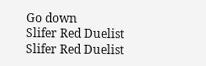Go down
Slifer Red Duelist
Slifer Red Duelist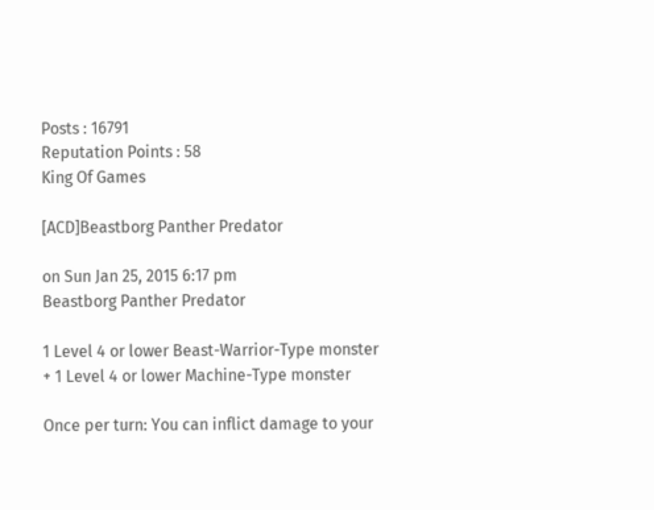Posts : 16791
Reputation Points : 58
King Of Games

[ACD]Beastborg Panther Predator

on Sun Jan 25, 2015 6:17 pm
Beastborg Panther Predator

1 Level 4 or lower Beast-Warrior-Type monster + 1 Level 4 or lower Machine-Type monster

Once per turn: You can inflict damage to your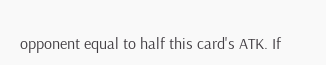opponent equal to half this card's ATK. If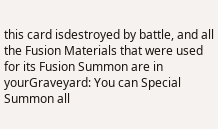this card isdestroyed by battle, and all the Fusion Materials that were used for its Fusion Summon are in yourGraveyard: You can Special Summon all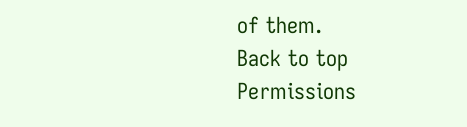of them.
Back to top
Permissions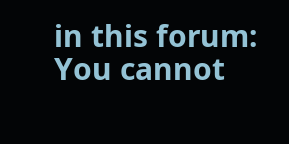in this forum:
You cannot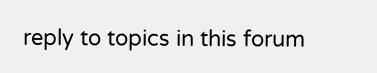reply to topics in this forum